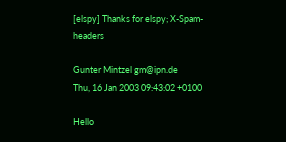[elspy] Thanks for elspy; X-Spam-headers

Gunter Mintzel gm@ipn.de
Thu, 16 Jan 2003 09:43:02 +0100

Hello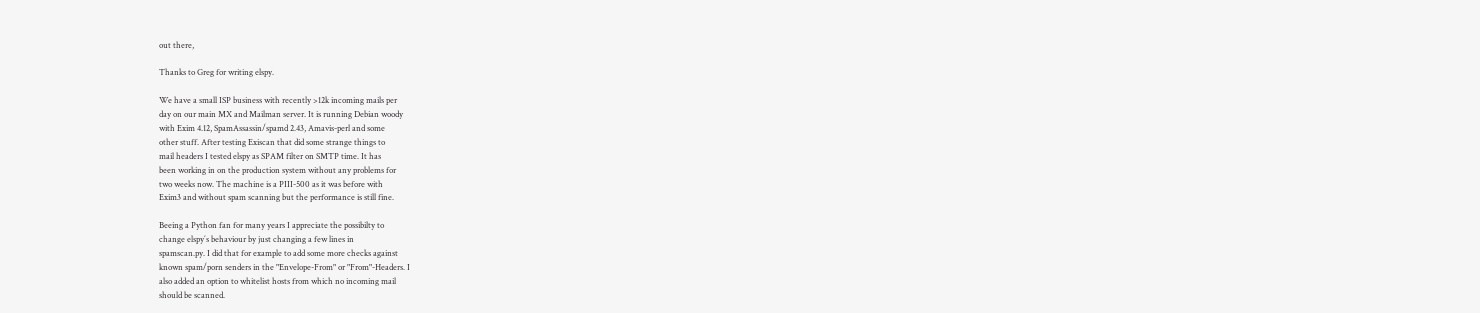out there,

Thanks to Greg for writing elspy.

We have a small ISP business with recently >12k incoming mails per
day on our main MX and Mailman server. It is running Debian woody
with Exim 4.12, SpamAssassin/spamd 2.43, Amavis-perl and some
other stuff. After testing Exiscan that did some strange things to
mail headers I tested elspy as SPAM filter on SMTP time. It has
been working in on the production system without any problems for
two weeks now. The machine is a PIII-500 as it was before with
Exim3 and without spam scanning but the performance is still fine.

Beeing a Python fan for many years I appreciate the possibilty to
change elspy´s behaviour by just changing a few lines in
spamscan.py. I did that for example to add some more checks against
known spam/porn senders in the "Envelope-From" or "From"-Headers. I
also added an option to whitelist hosts from which no incoming mail
should be scanned.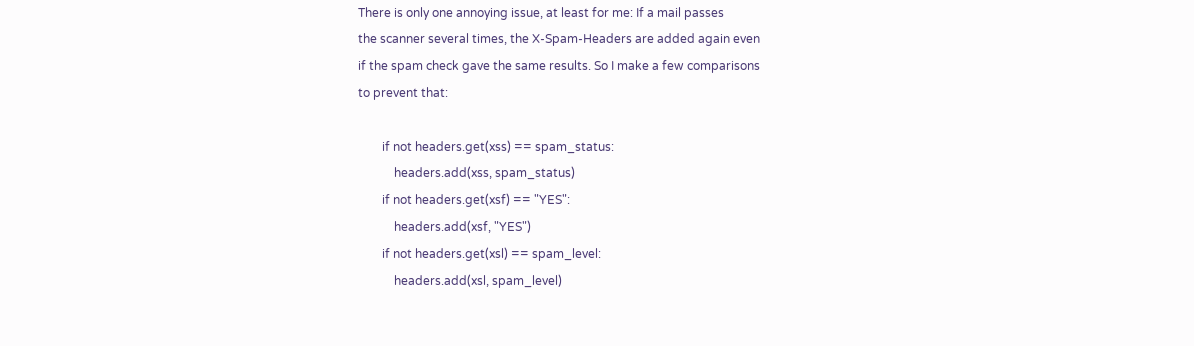There is only one annoying issue, at least for me: If a mail passes
the scanner several times, the X-Spam-Headers are added again even
if the spam check gave the same results. So I make a few comparisons
to prevent that:

        if not headers.get(xss) == spam_status:
            headers.add(xss, spam_status)
        if not headers.get(xsf) == "YES":
            headers.add(xsf, "YES")
        if not headers.get(xsl) == spam_level:
            headers.add(xsl, spam_level)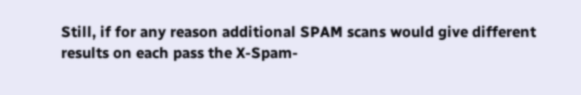Still, if for any reason additional SPAM scans would give different
results on each pass the X-Spam-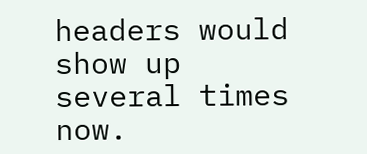headers would show up several times
now.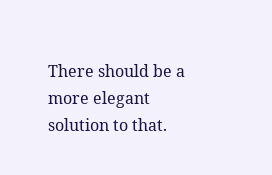There should be a more elegant solution to that.